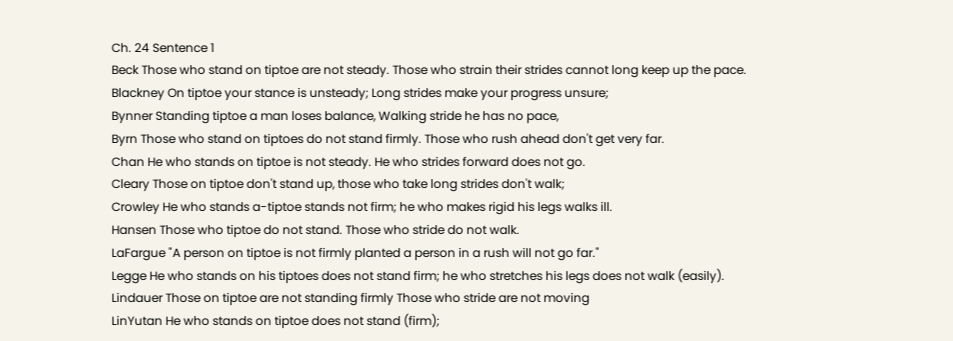Ch. 24 Sentence 1
Beck Those who stand on tiptoe are not steady. Those who strain their strides cannot long keep up the pace.
Blackney On tiptoe your stance is unsteady; Long strides make your progress unsure;
Bynner Standing tiptoe a man loses balance, Walking stride he has no pace,
Byrn Those who stand on tiptoes do not stand firmly. Those who rush ahead don't get very far.
Chan He who stands on tiptoe is not steady. He who strides forward does not go.
Cleary Those on tiptoe don't stand up, those who take long strides don't walk;
Crowley He who stands a-tiptoe stands not firm; he who makes rigid his legs walks ill.
Hansen Those who tiptoe do not stand. Those who stride do not walk.
LaFargue "A person on tiptoe is not firmly planted a person in a rush will not go far."
Legge He who stands on his tiptoes does not stand firm; he who stretches his legs does not walk (easily).
Lindauer Those on tiptoe are not standing firmly Those who stride are not moving
LinYutan He who stands on tiptoe does not stand (firm);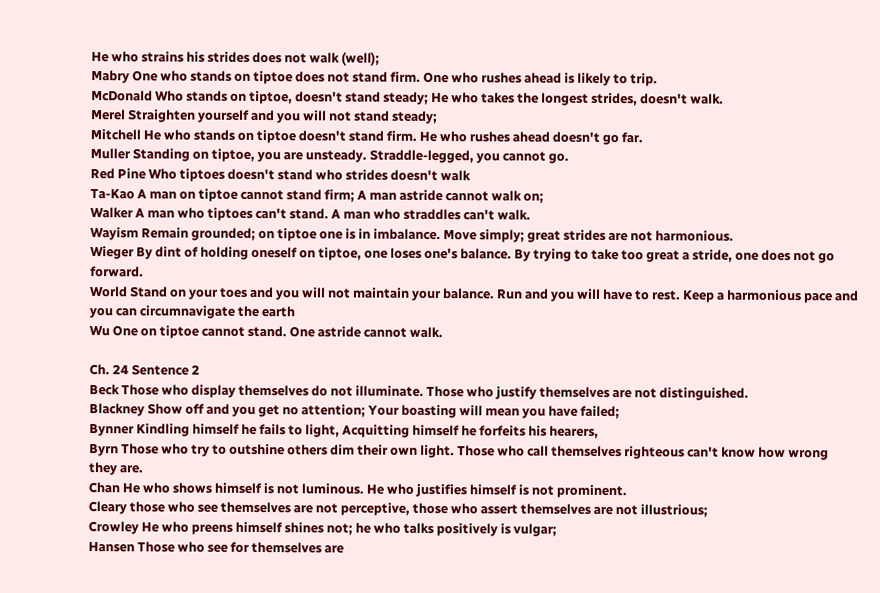He who strains his strides does not walk (well);
Mabry One who stands on tiptoe does not stand firm. One who rushes ahead is likely to trip.
McDonald Who stands on tiptoe, doesn't stand steady; He who takes the longest strides, doesn't walk.
Merel Straighten yourself and you will not stand steady;
Mitchell He who stands on tiptoe doesn't stand firm. He who rushes ahead doesn't go far.
Muller Standing on tiptoe, you are unsteady. Straddle-legged, you cannot go.
Red Pine Who tiptoes doesn't stand who strides doesn't walk
Ta-Kao A man on tiptoe cannot stand firm; A man astride cannot walk on;
Walker A man who tiptoes can't stand. A man who straddles can't walk.
Wayism Remain grounded; on tiptoe one is in imbalance. Move simply; great strides are not harmonious.
Wieger By dint of holding oneself on tiptoe, one loses one's balance. By trying to take too great a stride, one does not go forward.
World Stand on your toes and you will not maintain your balance. Run and you will have to rest. Keep a harmonious pace and you can circumnavigate the earth
Wu One on tiptoe cannot stand. One astride cannot walk.

Ch. 24 Sentence 2
Beck Those who display themselves do not illuminate. Those who justify themselves are not distinguished.
Blackney Show off and you get no attention; Your boasting will mean you have failed;
Bynner Kindling himself he fails to light, Acquitting himself he forfeits his hearers,
Byrn Those who try to outshine others dim their own light. Those who call themselves righteous can't know how wrong they are.
Chan He who shows himself is not luminous. He who justifies himself is not prominent.
Cleary those who see themselves are not perceptive, those who assert themselves are not illustrious;
Crowley He who preens himself shines not; he who talks positively is vulgar;
Hansen Those who see for themselves are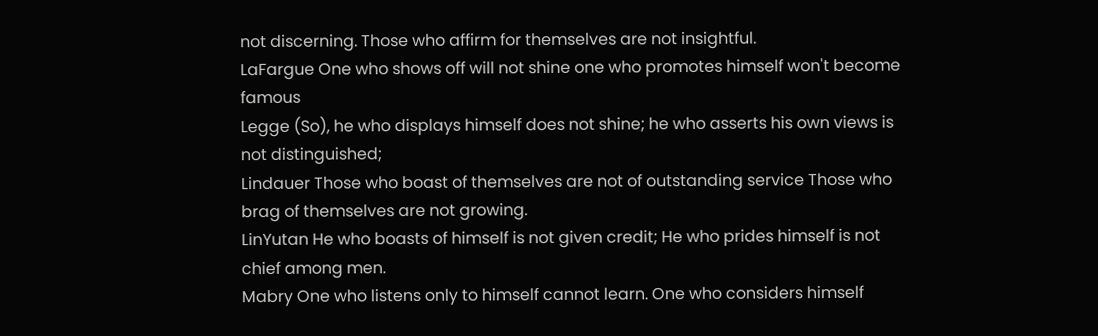not discerning. Those who affirm for themselves are not insightful.
LaFargue One who shows off will not shine one who promotes himself won't become famous
Legge (So), he who displays himself does not shine; he who asserts his own views is not distinguished;
Lindauer Those who boast of themselves are not of outstanding service Those who brag of themselves are not growing.
LinYutan He who boasts of himself is not given credit; He who prides himself is not chief among men.
Mabry One who listens only to himself cannot learn. One who considers himself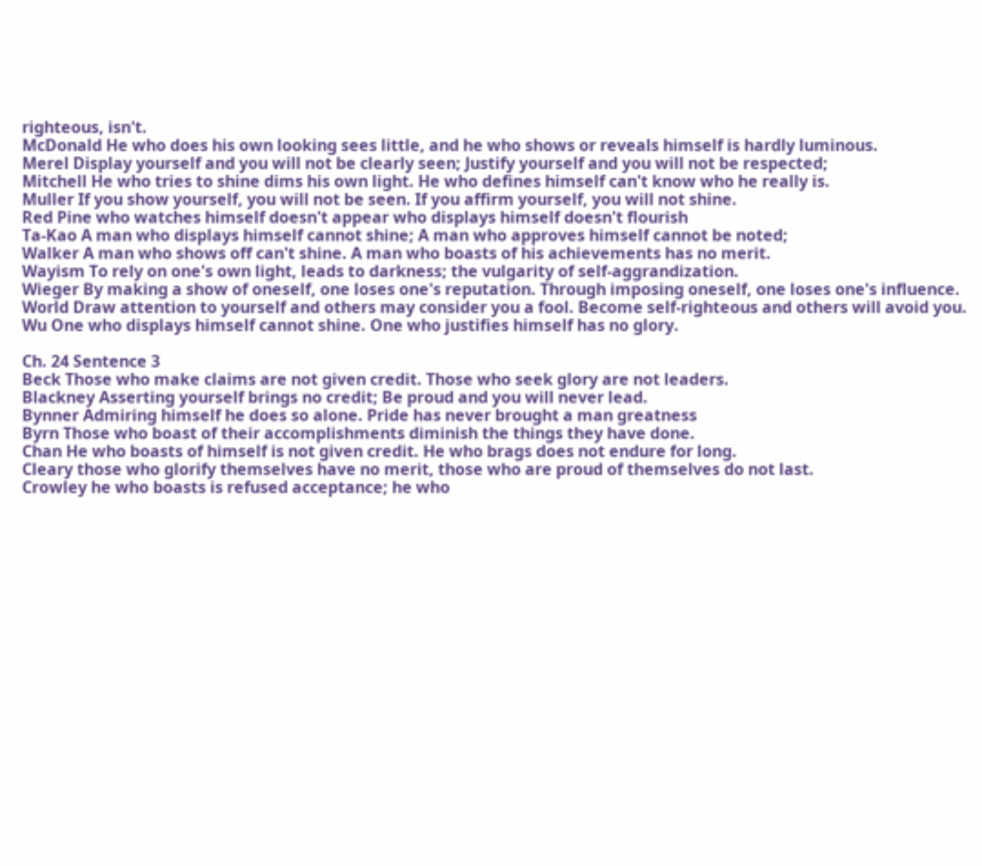righteous, isn't.
McDonald He who does his own looking sees little, and he who shows or reveals himself is hardly luminous.
Merel Display yourself and you will not be clearly seen; Justify yourself and you will not be respected;
Mitchell He who tries to shine dims his own light. He who defines himself can't know who he really is.
Muller If you show yourself, you will not be seen. If you affirm yourself, you will not shine.
Red Pine who watches himself doesn't appear who displays himself doesn't flourish
Ta-Kao A man who displays himself cannot shine; A man who approves himself cannot be noted;
Walker A man who shows off can't shine. A man who boasts of his achievements has no merit.
Wayism To rely on one's own light, leads to darkness; the vulgarity of self-aggrandization.
Wieger By making a show of oneself, one loses one's reputation. Through imposing oneself, one loses one's influence.
World Draw attention to yourself and others may consider you a fool. Become self-righteous and others will avoid you.
Wu One who displays himself cannot shine. One who justifies himself has no glory.

Ch. 24 Sentence 3
Beck Those who make claims are not given credit. Those who seek glory are not leaders.
Blackney Asserting yourself brings no credit; Be proud and you will never lead.
Bynner Admiring himself he does so alone. Pride has never brought a man greatness
Byrn Those who boast of their accomplishments diminish the things they have done.
Chan He who boasts of himself is not given credit. He who brags does not endure for long.
Cleary those who glorify themselves have no merit, those who are proud of themselves do not last.
Crowley he who boasts is refused acceptance; he who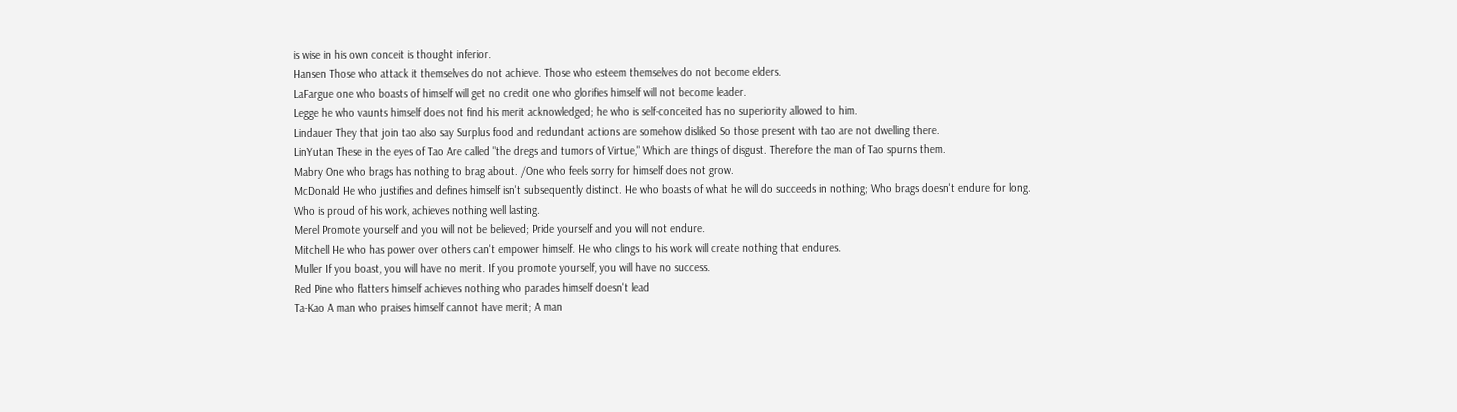is wise in his own conceit is thought inferior.
Hansen Those who attack it themselves do not achieve. Those who esteem themselves do not become elders.
LaFargue one who boasts of himself will get no credit one who glorifies himself will not become leader.
Legge he who vaunts himself does not find his merit acknowledged; he who is self-conceited has no superiority allowed to him.
Lindauer They that join tao also say Surplus food and redundant actions are somehow disliked So those present with tao are not dwelling there.
LinYutan These in the eyes of Tao Are called "the dregs and tumors of Virtue," Which are things of disgust. Therefore the man of Tao spurns them.
Mabry One who brags has nothing to brag about. /One who feels sorry for himself does not grow.
McDonald He who justifies and defines himself isn't subsequently distinct. He who boasts of what he will do succeeds in nothing; Who brags doesn't endure for long. Who is proud of his work, achieves nothing well lasting.
Merel Promote yourself and you will not be believed; Pride yourself and you will not endure.
Mitchell He who has power over others can't empower himself. He who clings to his work will create nothing that endures.
Muller If you boast, you will have no merit. If you promote yourself, you will have no success.
Red Pine who flatters himself achieves nothing who parades himself doesn't lead
Ta-Kao A man who praises himself cannot have merit; A man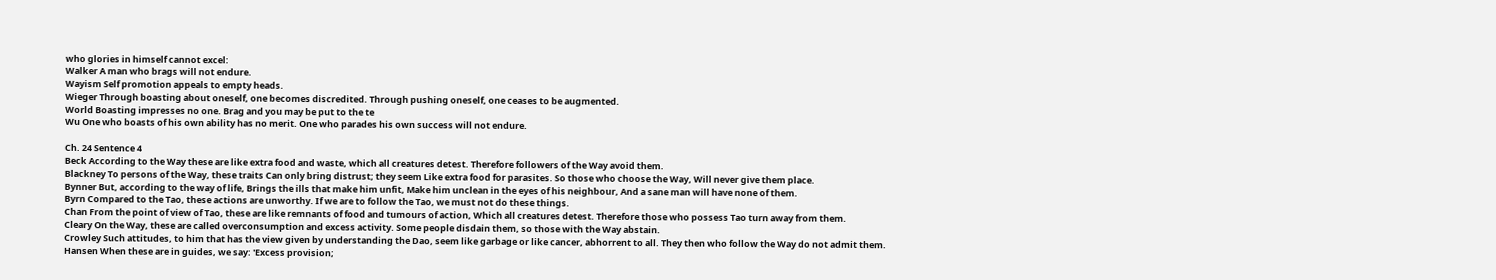who glories in himself cannot excel:
Walker A man who brags will not endure.
Wayism Self promotion appeals to empty heads.
Wieger Through boasting about oneself, one becomes discredited. Through pushing oneself, one ceases to be augmented.
World Boasting impresses no one. Brag and you may be put to the te
Wu One who boasts of his own ability has no merit. One who parades his own success will not endure.

Ch. 24 Sentence 4
Beck According to the Way these are like extra food and waste, which all creatures detest. Therefore followers of the Way avoid them.
Blackney To persons of the Way, these traits Can only bring distrust; they seem Like extra food for parasites. So those who choose the Way, Will never give them place.
Bynner But, according to the way of life, Brings the ills that make him unfit, Make him unclean in the eyes of his neighbour, And a sane man will have none of them.
Byrn Compared to the Tao, these actions are unworthy. If we are to follow the Tao, we must not do these things.
Chan From the point of view of Tao, these are like remnants of food and tumours of action, Which all creatures detest. Therefore those who possess Tao turn away from them.
Cleary On the Way, these are called overconsumption and excess activity. Some people disdain them, so those with the Way abstain.
Crowley Such attitudes, to him that has the view given by understanding the Dao, seem like garbage or like cancer, abhorrent to all. They then who follow the Way do not admit them.
Hansen When these are in guides, we say: 'Excess provision;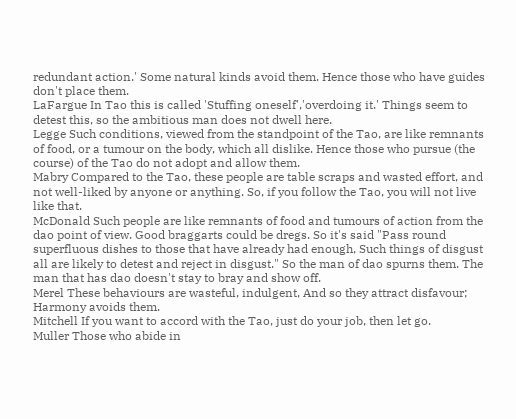redundant action.' Some natural kinds avoid them. Hence those who have guides don't place them.
LaFargue In Tao this is called 'Stuffing oneself','overdoing it.' Things seem to detest this, so the ambitious man does not dwell here.
Legge Such conditions, viewed from the standpoint of the Tao, are like remnants of food, or a tumour on the body, which all dislike. Hence those who pursue (the course) of the Tao do not adopt and allow them.
Mabry Compared to the Tao, these people are table scraps and wasted effort, and not well-liked by anyone or anything. So, if you follow the Tao, you will not live like that.
McDonald Such people are like remnants of food and tumours of action from the dao point of view. Good braggarts could be dregs. So it's said "Pass round superfluous dishes to those that have already had enough, Such things of disgust all are likely to detest and reject in disgust." So the man of dao spurns them. The man that has dao doesn't stay to bray and show off.
Merel These behaviours are wasteful, indulgent, And so they attract disfavour; Harmony avoids them.
Mitchell If you want to accord with the Tao, just do your job, then let go.
Muller Those who abide in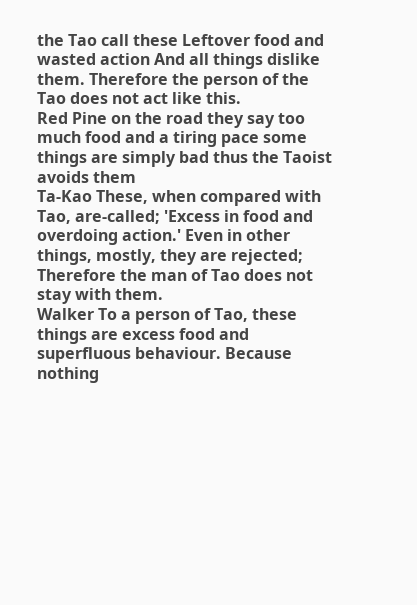the Tao call these Leftover food and wasted action And all things dislike them. Therefore the person of the Tao does not act like this.
Red Pine on the road they say too much food and a tiring pace some things are simply bad thus the Taoist avoids them
Ta-Kao These, when compared with Tao, are-called; 'Excess in food and overdoing action.' Even in other things, mostly, they are rejected; Therefore the man of Tao does not stay with them.
Walker To a person of Tao, these things are excess food and superfluous behaviour. Because nothing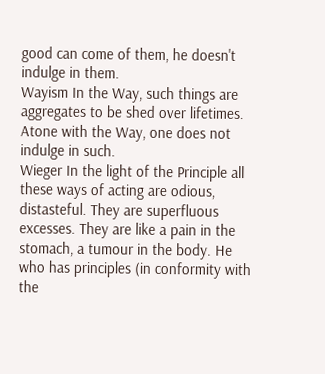good can come of them, he doesn't indulge in them.
Wayism In the Way, such things are aggregates to be shed over lifetimes. Atone with the Way, one does not indulge in such.
Wieger In the light of the Principle all these ways of acting are odious, distasteful. They are superfluous excesses. They are like a pain in the stomach, a tumour in the body. He who has principles (in conformity with the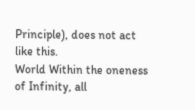Principle), does not act like this.
World Within the oneness of Infinity, all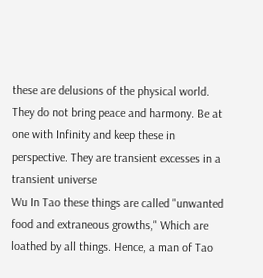these are delusions of the physical world. They do not bring peace and harmony. Be at one with Infinity and keep these in perspective. They are transient excesses in a transient universe
Wu In Tao these things are called "unwanted food and extraneous growths," Which are loathed by all things. Hence, a man of Tao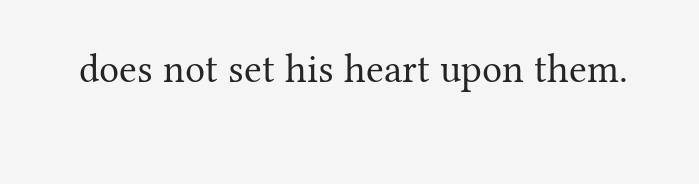does not set his heart upon them.